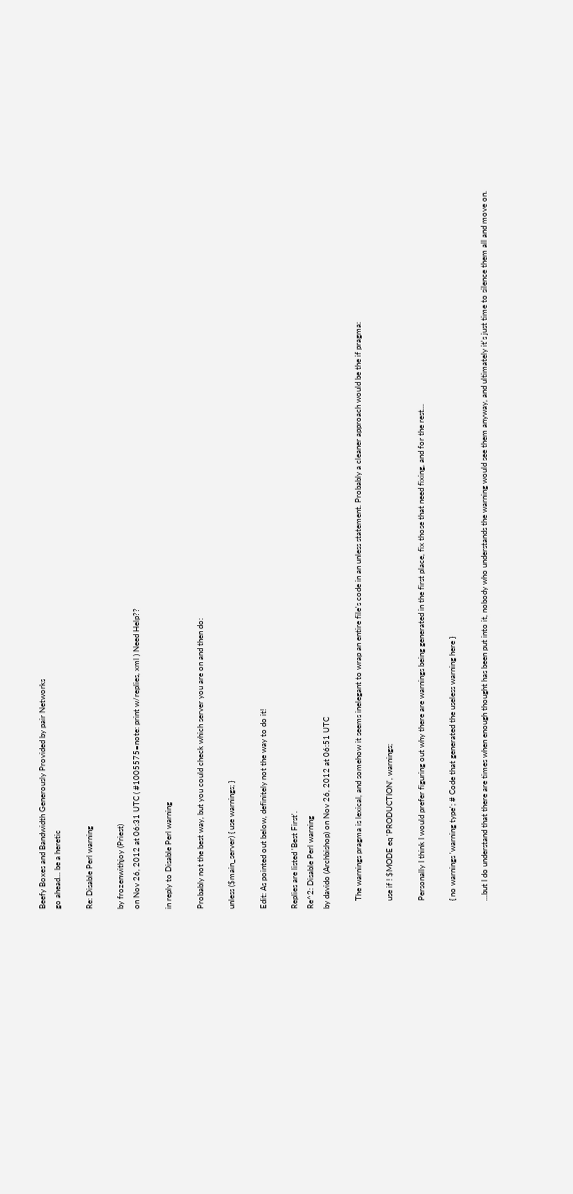Beefy Boxes and Bandwidth Generously Provided by pair Networks
go ahead... be a heretic

Re: Disable Perl warning

by frozenwithjoy (Priest)
on Nov 26, 2012 at 06:31 UTC ( #1005575=note: print w/replies, xml ) Need Help??

in reply to Disable Perl warning

Probably not the best way, but you could check which server you are on and then do:

unless ($main_server) { use warnings; }

Edit: As pointed out below, definitely not the way to do it!

Replies are listed 'Best First'.
Re^2: Disable Perl warning
by davido (Archbishop) on Nov 26, 2012 at 06:51 UTC

    The warnings pragma is lexical, and somehow it seems inelegant to wrap an entire file's code in an unless statement. Probably a cleaner approach would be the if pragma:

    use if ! $MODE eq 'PRODUCTION', warnings;

    Personally I think I would prefer figuring out why there are warnings being generated in the first place, fix those that need fixing, and for the rest...

    { no warnings 'warning type'; # Code that generated the useless warning here }

    ...but I do understand that there are times when enough thought has been put into it, nobody who understands the warning would see them anyway, and ultimately it's just time to silence them all and move on.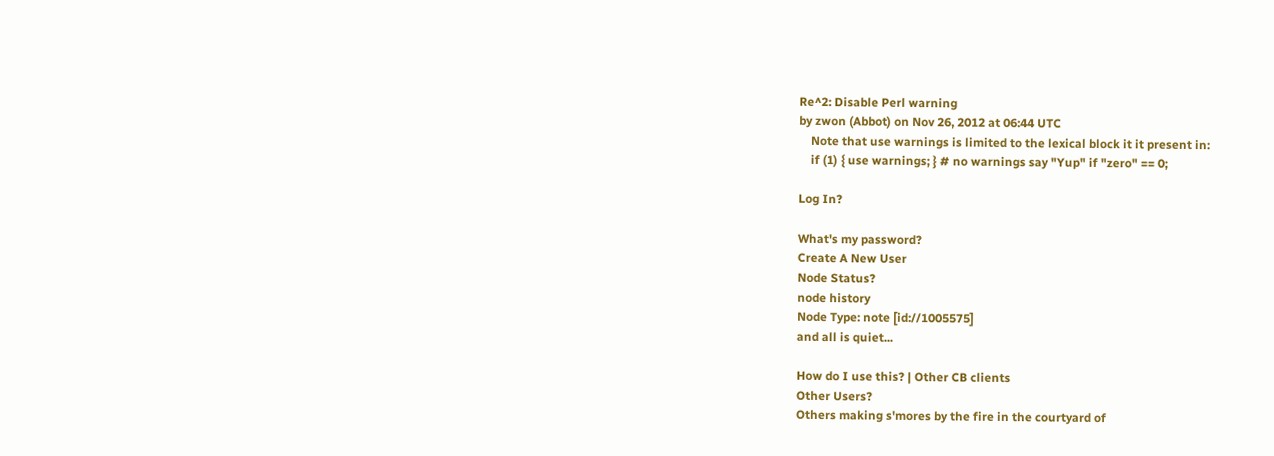Re^2: Disable Perl warning
by zwon (Abbot) on Nov 26, 2012 at 06:44 UTC
    Note that use warnings is limited to the lexical block it it present in:
    if (1) { use warnings; } # no warnings say "Yup" if "zero" == 0;

Log In?

What's my password?
Create A New User
Node Status?
node history
Node Type: note [id://1005575]
and all is quiet...

How do I use this? | Other CB clients
Other Users?
Others making s'mores by the fire in the courtyard of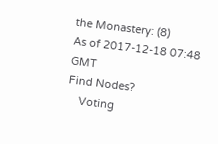the Monastery: (8)
As of 2017-12-18 07:48 GMT
Find Nodes?
    Voting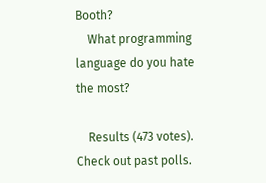Booth?
    What programming language do you hate the most?

    Results (473 votes). Check out past polls.